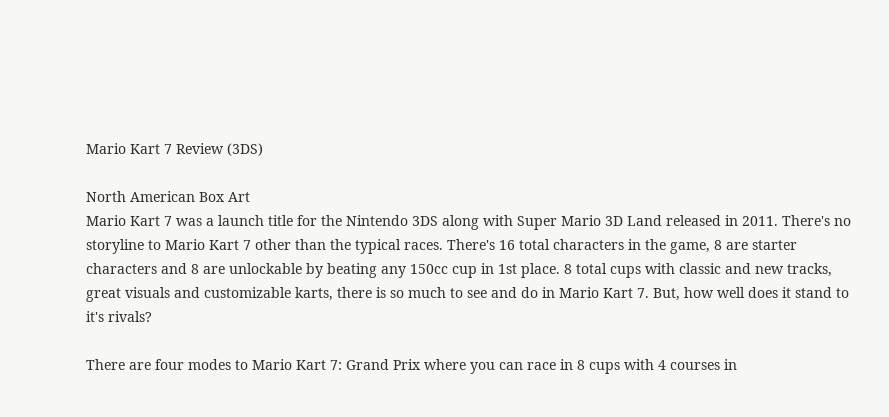Mario Kart 7 Review (3DS)

North American Box Art
Mario Kart 7 was a launch title for the Nintendo 3DS along with Super Mario 3D Land released in 2011. There's no storyline to Mario Kart 7 other than the typical races. There's 16 total characters in the game, 8 are starter characters and 8 are unlockable by beating any 150cc cup in 1st place. 8 total cups with classic and new tracks, great visuals and customizable karts, there is so much to see and do in Mario Kart 7. But, how well does it stand to it's rivals?

There are four modes to Mario Kart 7: Grand Prix where you can race in 8 cups with 4 courses in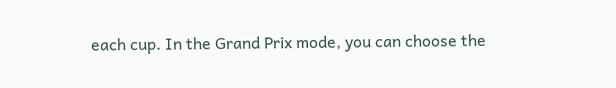each cup. In the Grand Prix mode, you can choose the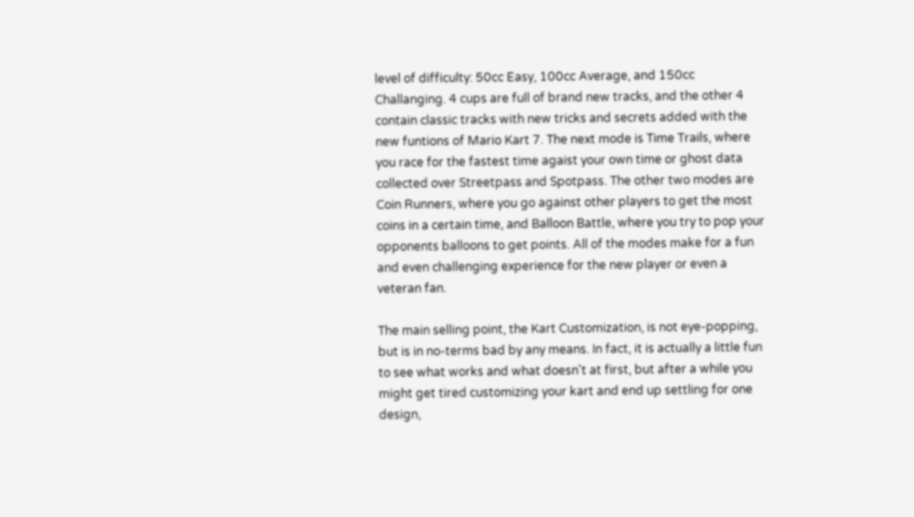level of difficulty: 50cc Easy, 100cc Average, and 150cc Challanging. 4 cups are full of brand new tracks, and the other 4 contain classic tracks with new tricks and secrets added with the new funtions of Mario Kart 7. The next mode is Time Trails, where you race for the fastest time agaist your own time or ghost data collected over Streetpass and Spotpass. The other two modes are Coin Runners, where you go against other players to get the most coins in a certain time, and Balloon Battle, where you try to pop your opponents balloons to get points. All of the modes make for a fun and even challenging experience for the new player or even a veteran fan.

The main selling point, the Kart Customization, is not eye-popping, but is in no-terms bad by any means. In fact, it is actually a little fun to see what works and what doesn't at first, but after a while you might get tired customizing your kart and end up settling for one design,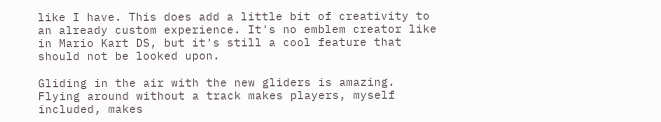like I have. This does add a little bit of creativity to an already custom experience. It's no emblem creator like in Mario Kart DS, but it's still a cool feature that should not be looked upon.

Gliding in the air with the new gliders is amazing. Flying around without a track makes players, myself included, makes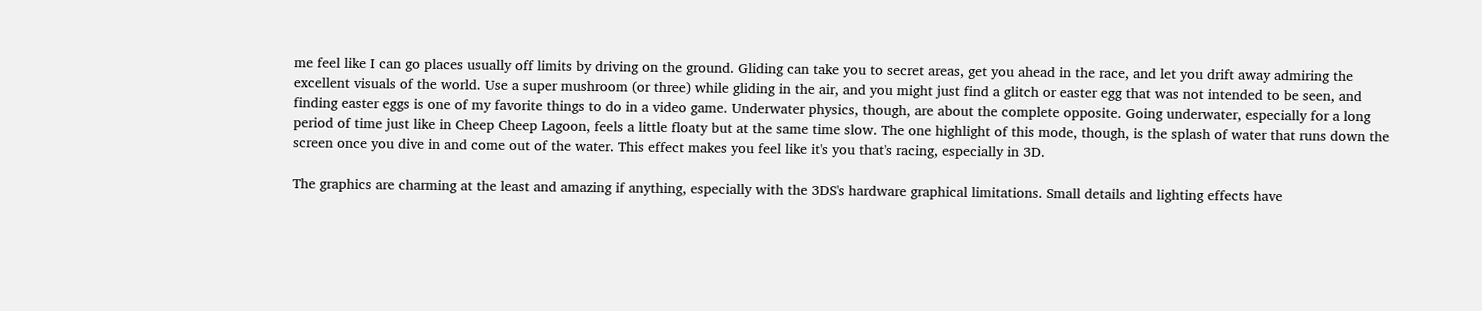me feel like I can go places usually off limits by driving on the ground. Gliding can take you to secret areas, get you ahead in the race, and let you drift away admiring the excellent visuals of the world. Use a super mushroom (or three) while gliding in the air, and you might just find a glitch or easter egg that was not intended to be seen, and finding easter eggs is one of my favorite things to do in a video game. Underwater physics, though, are about the complete opposite. Going underwater, especially for a long period of time just like in Cheep Cheep Lagoon, feels a little floaty but at the same time slow. The one highlight of this mode, though, is the splash of water that runs down the screen once you dive in and come out of the water. This effect makes you feel like it's you that's racing, especially in 3D.

The graphics are charming at the least and amazing if anything, especially with the 3DS's hardware graphical limitations. Small details and lighting effects have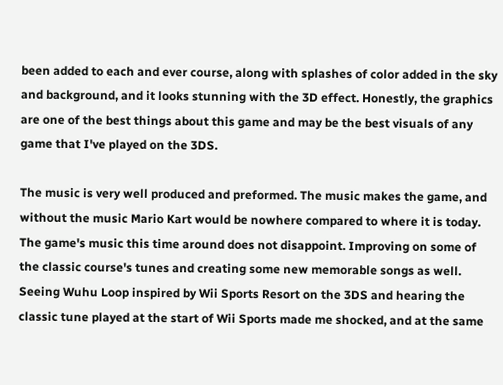been added to each and ever course, along with splashes of color added in the sky and background, and it looks stunning with the 3D effect. Honestly, the graphics are one of the best things about this game and may be the best visuals of any game that I've played on the 3DS.

The music is very well produced and preformed. The music makes the game, and without the music Mario Kart would be nowhere compared to where it is today. The game's music this time around does not disappoint. Improving on some of the classic course's tunes and creating some new memorable songs as well. Seeing Wuhu Loop inspired by Wii Sports Resort on the 3DS and hearing the classic tune played at the start of Wii Sports made me shocked, and at the same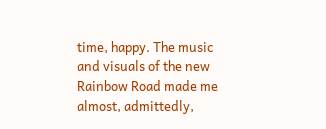time, happy. The music and visuals of the new Rainbow Road made me almost, admittedly,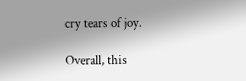cry tears of joy.

Overall, this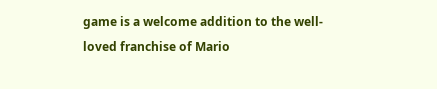game is a welcome addition to the well-loved franchise of Mario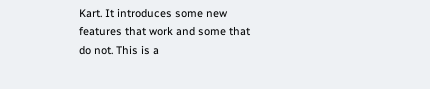Kart. It introduces some new features that work and some that do not. This is a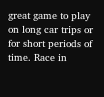great game to play on long car trips or for short periods of time. Race in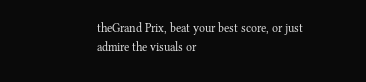theGrand Prix, beat your best score, or just admire the visuals or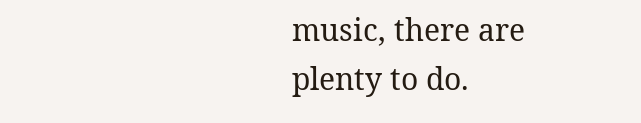music, there are plenty to do.